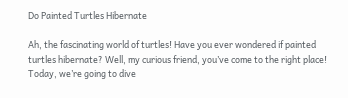Do Painted Turtles Hibernate

Ah, the fascinating world of turtles! Have you ever wondered if painted turtles hibernate? Well, my curious friend, you’ve come to the right place! Today, we’re going to dive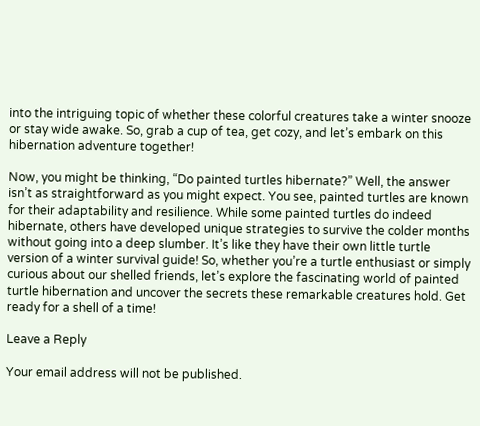into the intriguing topic of whether these colorful creatures take a winter snooze or stay wide awake. So, grab a cup of tea, get cozy, and let’s embark on this hibernation adventure together!

Now, you might be thinking, “Do painted turtles hibernate?” Well, the answer isn’t as straightforward as you might expect. You see, painted turtles are known for their adaptability and resilience. While some painted turtles do indeed hibernate, others have developed unique strategies to survive the colder months without going into a deep slumber. It’s like they have their own little turtle version of a winter survival guide! So, whether you’re a turtle enthusiast or simply curious about our shelled friends, let’s explore the fascinating world of painted turtle hibernation and uncover the secrets these remarkable creatures hold. Get ready for a shell of a time!

Leave a Reply

Your email address will not be published.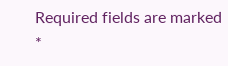Required fields are marked *